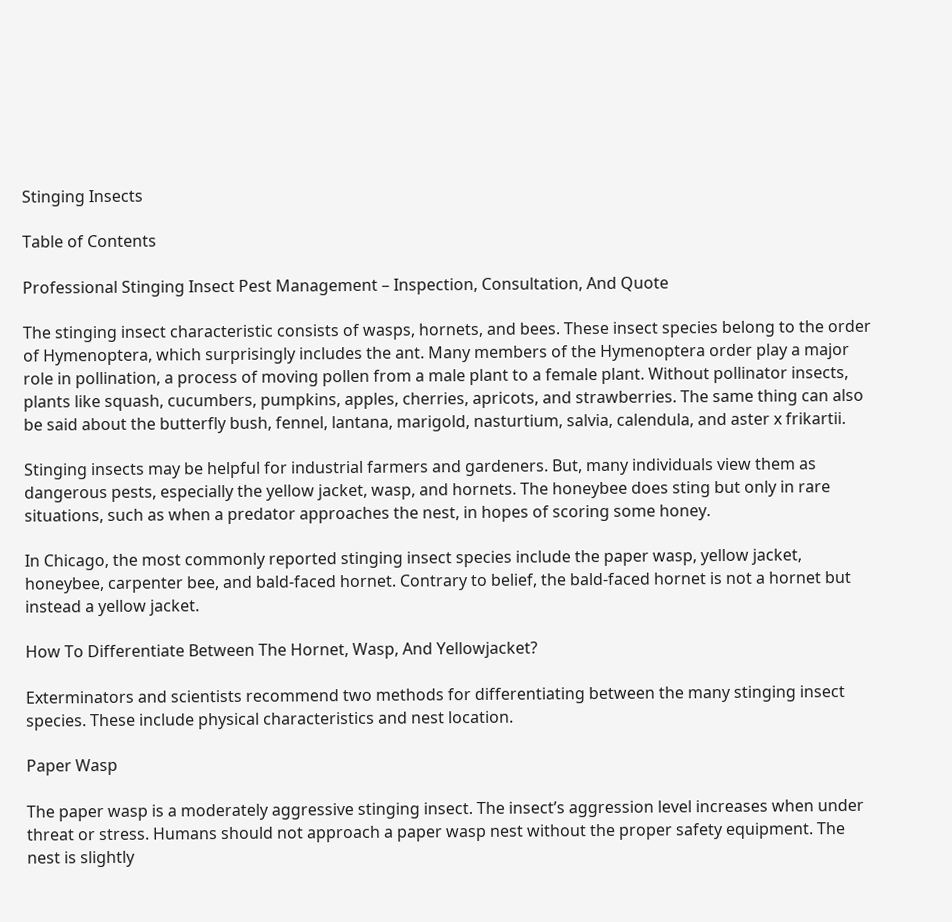Stinging Insects

Table of Contents

Professional Stinging Insect Pest Management – Inspection, Consultation, And Quote

The stinging insect characteristic consists of wasps, hornets, and bees. These insect species belong to the order of Hymenoptera, which surprisingly includes the ant. Many members of the Hymenoptera order play a major role in pollination, a process of moving pollen from a male plant to a female plant. Without pollinator insects, plants like squash, cucumbers, pumpkins, apples, cherries, apricots, and strawberries. The same thing can also be said about the butterfly bush, fennel, lantana, marigold, nasturtium, salvia, calendula, and aster x frikartii.

Stinging insects may be helpful for industrial farmers and gardeners. But, many individuals view them as dangerous pests, especially the yellow jacket, wasp, and hornets. The honeybee does sting but only in rare situations, such as when a predator approaches the nest, in hopes of scoring some honey.

In Chicago, the most commonly reported stinging insect species include the paper wasp, yellow jacket, honeybee, carpenter bee, and bald-faced hornet. Contrary to belief, the bald-faced hornet is not a hornet but instead a yellow jacket.

How To Differentiate Between The Hornet, Wasp, And Yellowjacket?

Exterminators and scientists recommend two methods for differentiating between the many stinging insect species. These include physical characteristics and nest location.

Paper Wasp

The paper wasp is a moderately aggressive stinging insect. The insect’s aggression level increases when under threat or stress. Humans should not approach a paper wasp nest without the proper safety equipment. The nest is slightly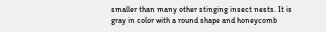smaller than many other stinging insect nests. It is gray in color with a round shape and honeycomb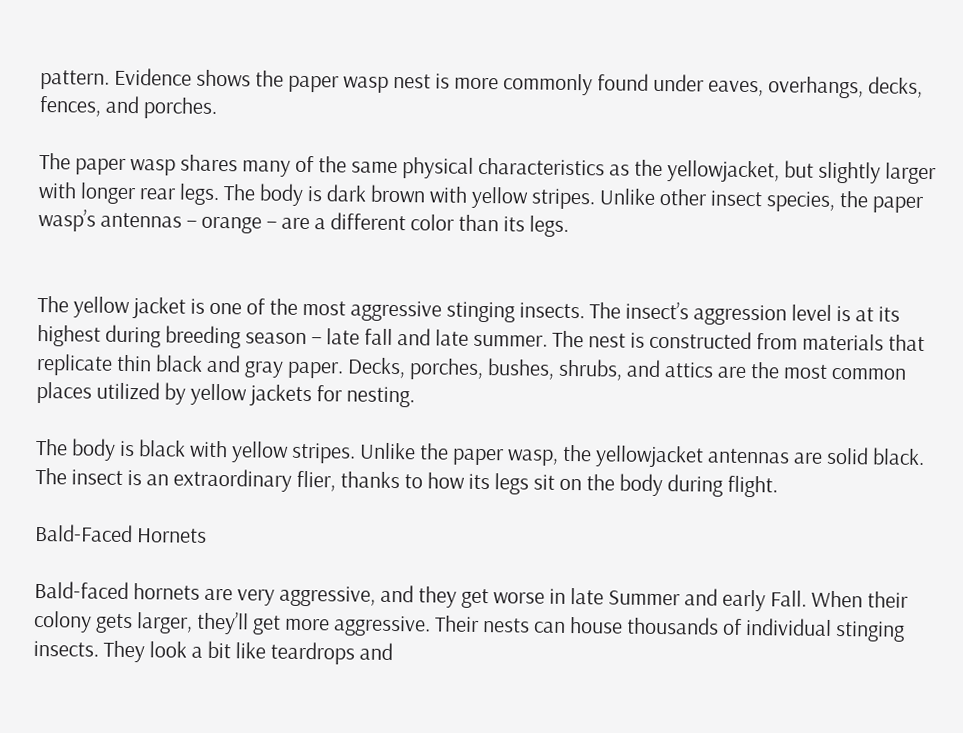pattern. Evidence shows the paper wasp nest is more commonly found under eaves, overhangs, decks, fences, and porches.

The paper wasp shares many of the same physical characteristics as the yellowjacket, but slightly larger with longer rear legs. The body is dark brown with yellow stripes. Unlike other insect species, the paper wasp’s antennas – orange – are a different color than its legs.


The yellow jacket is one of the most aggressive stinging insects. The insect’s aggression level is at its highest during breeding season – late fall and late summer. The nest is constructed from materials that replicate thin black and gray paper. Decks, porches, bushes, shrubs, and attics are the most common places utilized by yellow jackets for nesting.

The body is black with yellow stripes. Unlike the paper wasp, the yellowjacket antennas are solid black. The insect is an extraordinary flier, thanks to how its legs sit on the body during flight.

Bald-Faced Hornets

Bald-faced hornets are very aggressive, and they get worse in late Summer and early Fall. When their colony gets larger, they’ll get more aggressive. Their nests can house thousands of individual stinging insects. They look a bit like teardrops and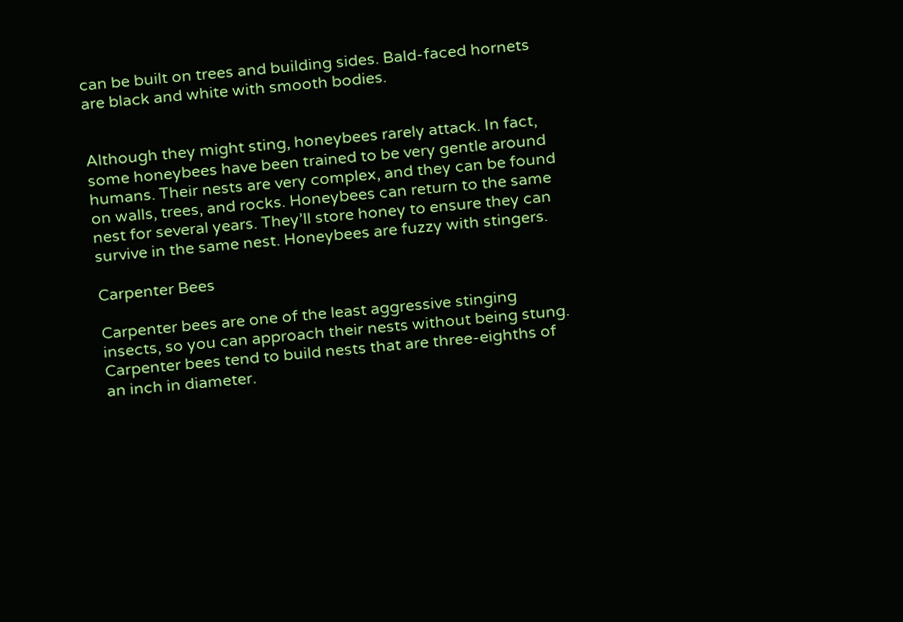can be built on trees and building sides. Bald-faced hornets are black and white with smooth bodies.


Although they might sting, honeybees rarely attack. In fact, some honeybees have been trained to be very gentle around humans. Their nests are very complex, and they can be found on walls, trees, and rocks. Honeybees can return to the same nest for several years. They’ll store honey to ensure they can survive in the same nest. Honeybees are fuzzy with stingers.

Carpenter Bees

Carpenter bees are one of the least aggressive stinging insects, so you can approach their nests without being stung. Carpenter bees tend to build nests that are three-eighths of an inch in diameter.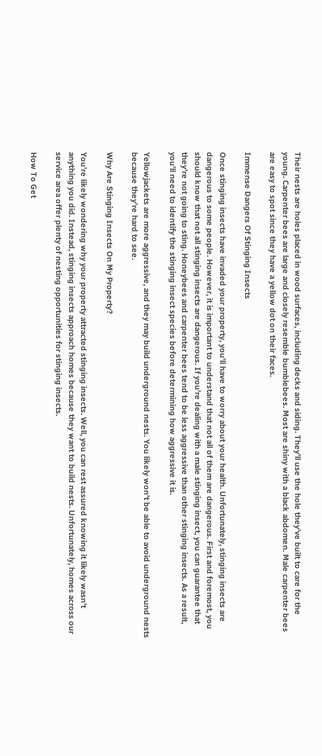Their nests are holes placed in wood surfaces, including decks and siding. They’ll use the hole they’ve built to care for the young. Carpenter bees are large and closely resemble bumblebees. Most are shiny with a black abdomen. Male carpenter bees are easy to spot since they have a yellow dot on their faces.

Immense Dangers Of Stinging Insects

Once stinging insects have invaded your property, you’ll have to worry about your health. Unfortunately, stinging insects are dangerous to some people. However, it is important to understand that not all of them are dangerous. First and foremost, you should know that not all stinging insects are dangerous. If you’re dealing with a male stinging insect, you can guarantee that they’re not going to sting. Honeybees and carpenter bees tend to be less aggressive than other stinging insects. As a result, you’ll need to identify the stinging insect species before determining how aggressive it is.

Yellowjackets are more aggressive, and they may build underground nests. You likely won’t be able to avoid underground nests because they’re hard to see.

Why Are Stinging Insects On My Property?

You’re likely wondering why your property attracted stinging insects. Well, you can rest assured knowing it likely wasn’t anything you did. Instead, stinging insects approach homes because they want to build nests. Unfortunately, homes across our service area offer plenty of nesting opportunities for stinging insects.

How To Get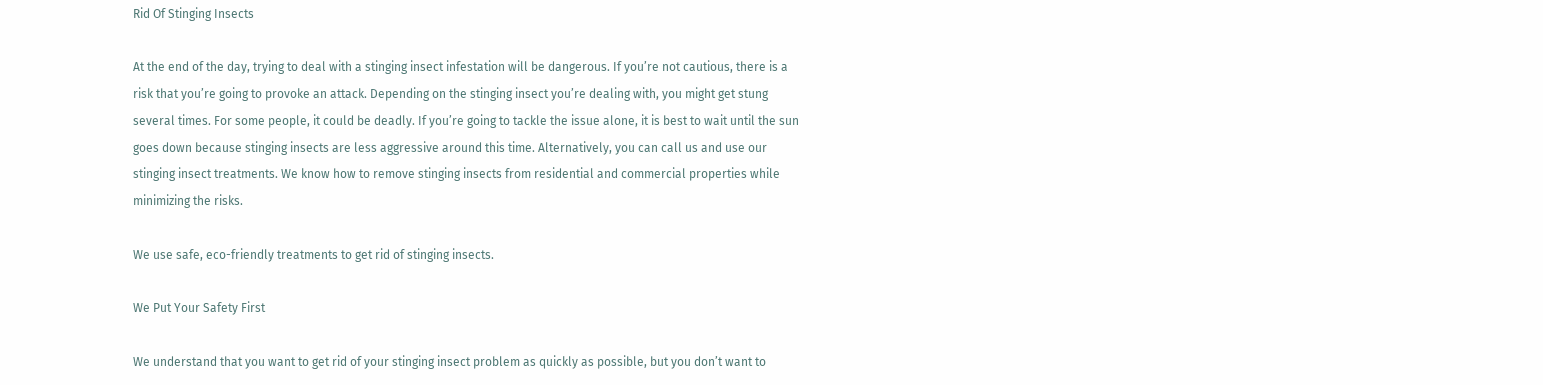Rid Of Stinging Insects

At the end of the day, trying to deal with a stinging insect infestation will be dangerous. If you’re not cautious, there is a risk that you’re going to provoke an attack. Depending on the stinging insect you’re dealing with, you might get stung several times. For some people, it could be deadly. If you’re going to tackle the issue alone, it is best to wait until the sun goes down because stinging insects are less aggressive around this time. Alternatively, you can call us and use our stinging insect treatments. We know how to remove stinging insects from residential and commercial properties while minimizing the risks.

We use safe, eco-friendly treatments to get rid of stinging insects.

We Put Your Safety First

We understand that you want to get rid of your stinging insect problem as quickly as possible, but you don’t want to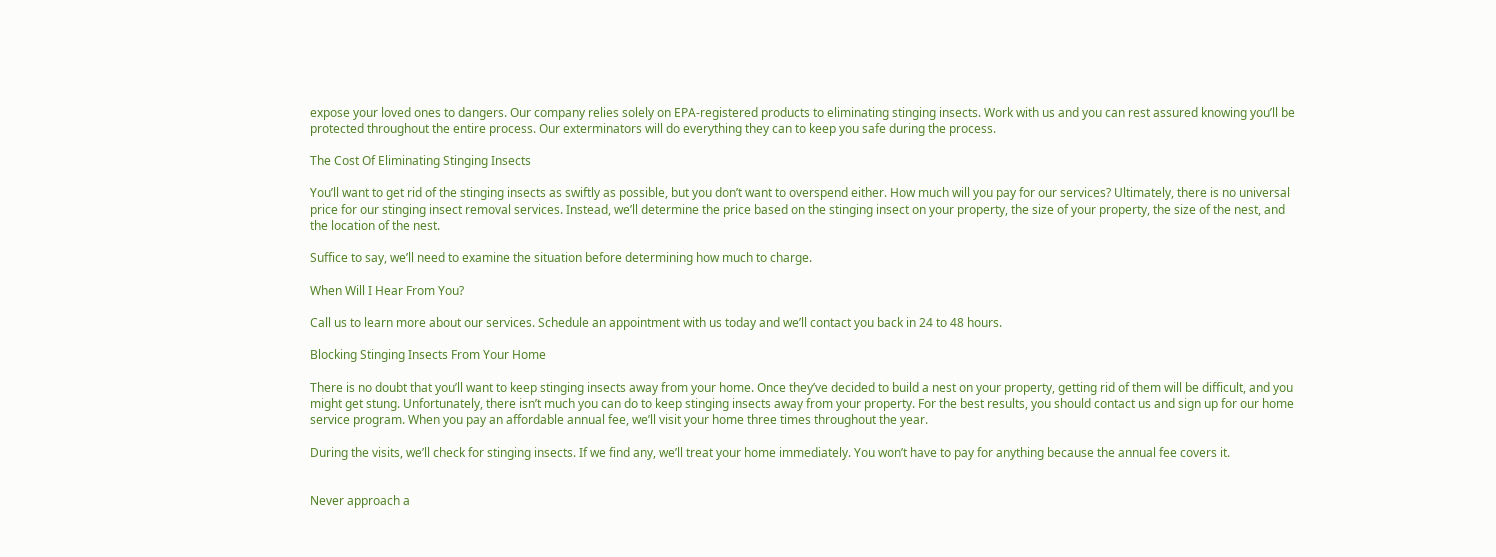expose your loved ones to dangers. Our company relies solely on EPA-registered products to eliminating stinging insects. Work with us and you can rest assured knowing you’ll be protected throughout the entire process. Our exterminators will do everything they can to keep you safe during the process.

The Cost Of Eliminating Stinging Insects

You’ll want to get rid of the stinging insects as swiftly as possible, but you don’t want to overspend either. How much will you pay for our services? Ultimately, there is no universal price for our stinging insect removal services. Instead, we’ll determine the price based on the stinging insect on your property, the size of your property, the size of the nest, and the location of the nest.

Suffice to say, we’ll need to examine the situation before determining how much to charge.

When Will I Hear From You?

Call us to learn more about our services. Schedule an appointment with us today and we’ll contact you back in 24 to 48 hours.

Blocking Stinging Insects From Your Home

There is no doubt that you’ll want to keep stinging insects away from your home. Once they’ve decided to build a nest on your property, getting rid of them will be difficult, and you might get stung. Unfortunately, there isn’t much you can do to keep stinging insects away from your property. For the best results, you should contact us and sign up for our home service program. When you pay an affordable annual fee, we’ll visit your home three times throughout the year.

During the visits, we’ll check for stinging insects. If we find any, we’ll treat your home immediately. You won’t have to pay for anything because the annual fee covers it.


Never approach a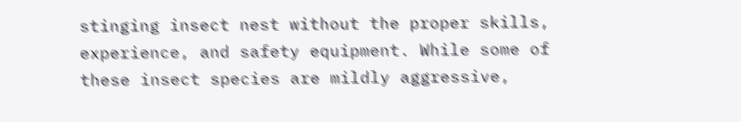stinging insect nest without the proper skills, experience, and safety equipment. While some of these insect species are mildly aggressive,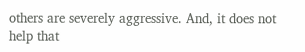others are severely aggressive. And, it does not help that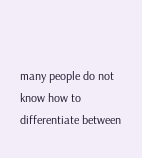many people do not know how to differentiate between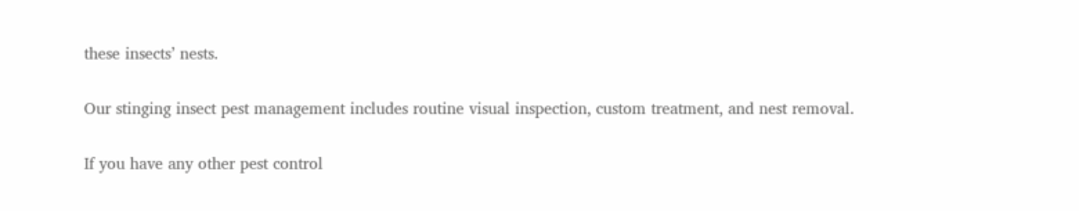these insects’ nests.

Our stinging insect pest management includes routine visual inspection, custom treatment, and nest removal.

If you have any other pest control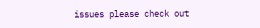issues please check out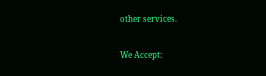other services.

We Accept: